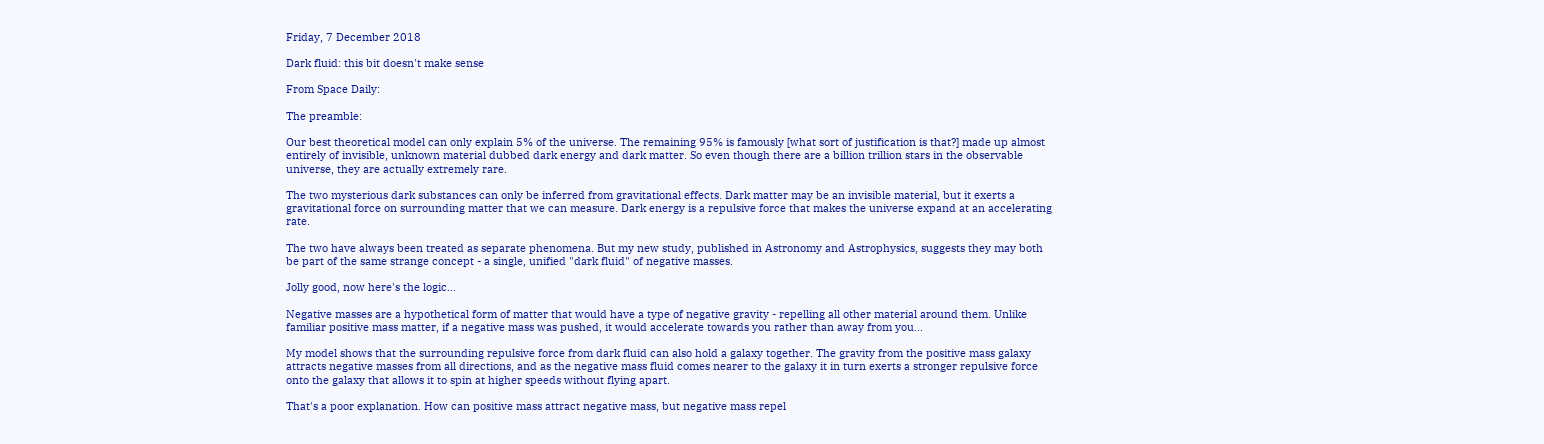Friday, 7 December 2018

Dark fluid: this bit doesn't make sense

From Space Daily:

The preamble:

Our best theoretical model can only explain 5% of the universe. The remaining 95% is famously [what sort of justification is that?] made up almost entirely of invisible, unknown material dubbed dark energy and dark matter. So even though there are a billion trillion stars in the observable universe, they are actually extremely rare.

The two mysterious dark substances can only be inferred from gravitational effects. Dark matter may be an invisible material, but it exerts a gravitational force on surrounding matter that we can measure. Dark energy is a repulsive force that makes the universe expand at an accelerating rate.

The two have always been treated as separate phenomena. But my new study, published in Astronomy and Astrophysics, suggests they may both be part of the same strange concept - a single, unified "dark fluid" of negative masses.

Jolly good, now here's the logic...

Negative masses are a hypothetical form of matter that would have a type of negative gravity - repelling all other material around them. Unlike familiar positive mass matter, if a negative mass was pushed, it would accelerate towards you rather than away from you...

My model shows that the surrounding repulsive force from dark fluid can also hold a galaxy together. The gravity from the positive mass galaxy attracts negative masses from all directions, and as the negative mass fluid comes nearer to the galaxy it in turn exerts a stronger repulsive force onto the galaxy that allows it to spin at higher speeds without flying apart.

That's a poor explanation. How can positive mass attract negative mass, but negative mass repel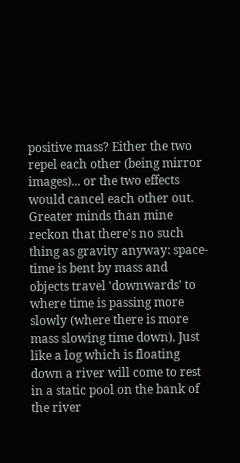positive mass? Either the two repel each other (being mirror images)... or the two effects would cancel each other out.
Greater minds than mine reckon that there's no such thing as gravity anyway: space-time is bent by mass and objects travel 'downwards' to where time is passing more slowly (where there is more mass slowing time down). Just like a log which is floating down a river will come to rest in a static pool on the bank of the river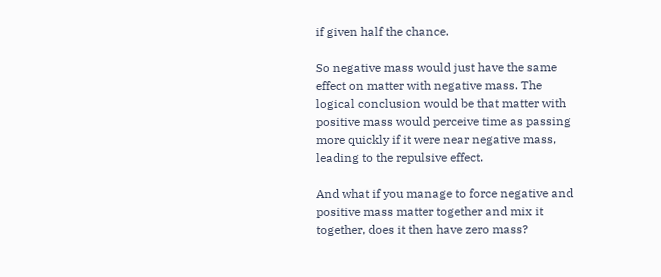if given half the chance.

So negative mass would just have the same effect on matter with negative mass. The logical conclusion would be that matter with positive mass would perceive time as passing more quickly if it were near negative mass, leading to the repulsive effect.

And what if you manage to force negative and positive mass matter together and mix it together, does it then have zero mass?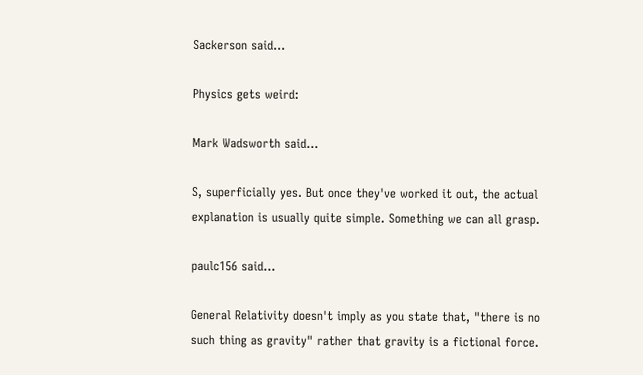Sackerson said...

Physics gets weird:

Mark Wadsworth said...

S, superficially yes. But once they've worked it out, the actual explanation is usually quite simple. Something we can all grasp.

paulc156 said...

General Relativity doesn't imply as you state that, "there is no such thing as gravity" rather that gravity is a fictional force.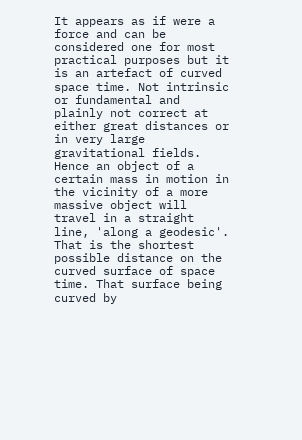It appears as if were a force and can be considered one for most practical purposes but it is an artefact of curved space time. Not intrinsic or fundamental and plainly not correct at either great distances or in very large gravitational fields.
Hence an object of a certain mass in motion in the vicinity of a more massive object will travel in a straight line, 'along a geodesic'. That is the shortest possible distance on the curved surface of space time. That surface being curved by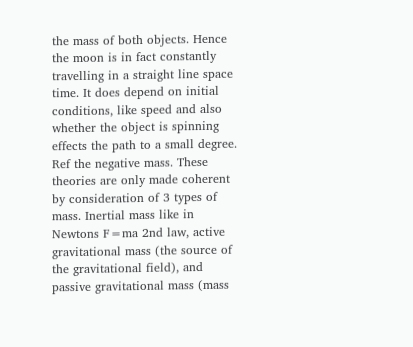the mass of both objects. Hence the moon is in fact constantly travelling in a straight line space time. It does depend on initial conditions, like speed and also whether the object is spinning effects the path to a small degree.
Ref the negative mass. These theories are only made coherent by consideration of 3 types of mass. Inertial mass like in Newtons F=ma 2nd law, active gravitational mass (the source of the gravitational field), and passive gravitational mass (mass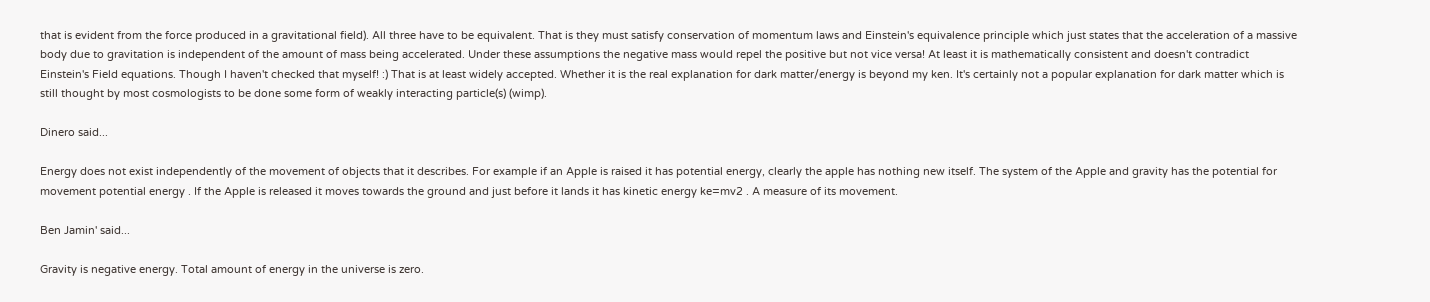that is evident from the force produced in a gravitational field). All three have to be equivalent. That is they must satisfy conservation of momentum laws and Einstein's equivalence principle which just states that the acceleration of a massive body due to gravitation is independent of the amount of mass being accelerated. Under these assumptions the negative mass would repel the positive but not vice versa! At least it is mathematically consistent and doesn't contradict Einstein's Field equations. Though I haven't checked that myself! :) That is at least widely accepted. Whether it is the real explanation for dark matter/energy is beyond my ken. It's certainly not a popular explanation for dark matter which is still thought by most cosmologists to be done some form of weakly interacting particle(s) (wimp).

Dinero said...

Energy does not exist independently of the movement of objects that it describes. For example if an Apple is raised it has potential energy, clearly the apple has nothing new itself. The system of the Apple and gravity has the potential for movement potential energy . If the Apple is released it moves towards the ground and just before it lands it has kinetic energy ke=mv2 . A measure of its movement.

Ben Jamin' said...

Gravity is negative energy. Total amount of energy in the universe is zero.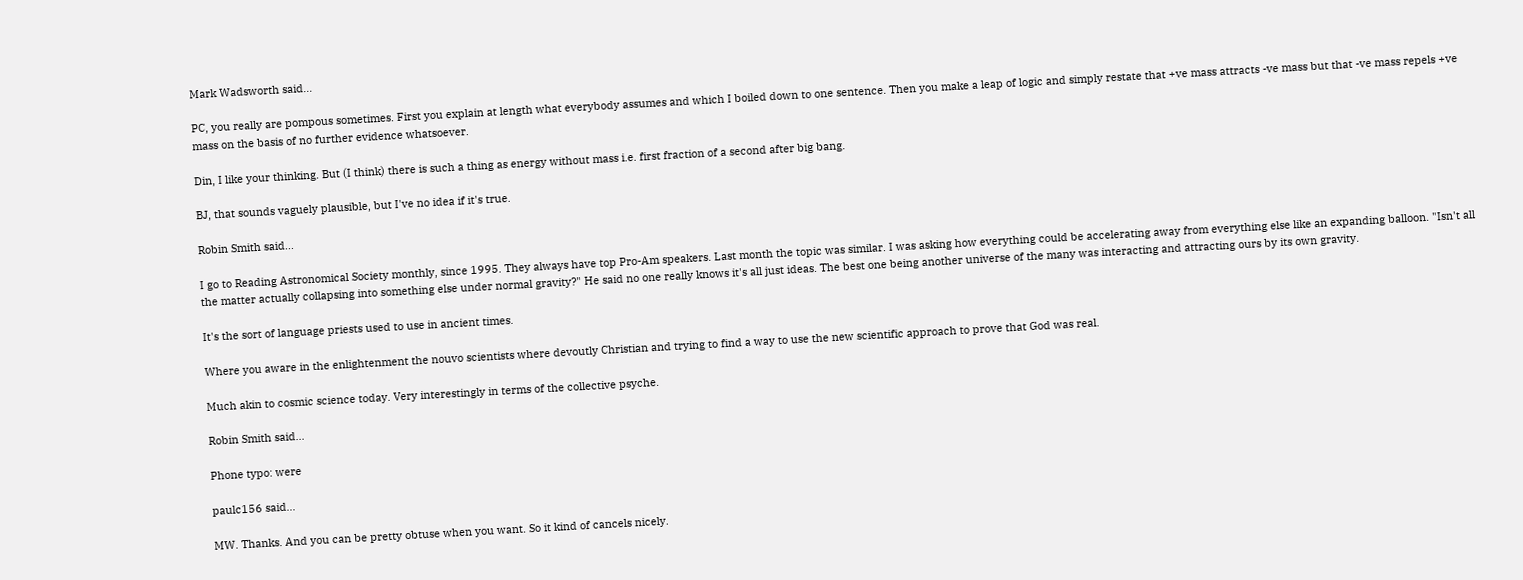Mark Wadsworth said...

PC, you really are pompous sometimes. First you explain at length what everybody assumes and which I boiled down to one sentence. Then you make a leap of logic and simply restate that +ve mass attracts -ve mass but that -ve mass repels +ve mass on the basis of no further evidence whatsoever.

Din, I like your thinking. But (I think) there is such a thing as energy without mass i.e. first fraction of a second after big bang.

BJ, that sounds vaguely plausible, but I've no idea if it's true.

Robin Smith said...

I go to Reading Astronomical Society monthly, since 1995. They always have top Pro-Am speakers. Last month the topic was similar. I was asking how everything could be accelerating away from everything else like an expanding balloon. "Isn't all the matter actually collapsing into something else under normal gravity?" He said no one really knows it's all just ideas. The best one being another universe of the many was interacting and attracting ours by its own gravity.

It's the sort of language priests used to use in ancient times.

Where you aware in the enlightenment the nouvo scientists where devoutly Christian and trying to find a way to use the new scientific approach to prove that God was real.

Much akin to cosmic science today. Very interestingly in terms of the collective psyche.

Robin Smith said...

Phone typo: were

paulc156 said...

MW. Thanks. And you can be pretty obtuse when you want. So it kind of cancels nicely.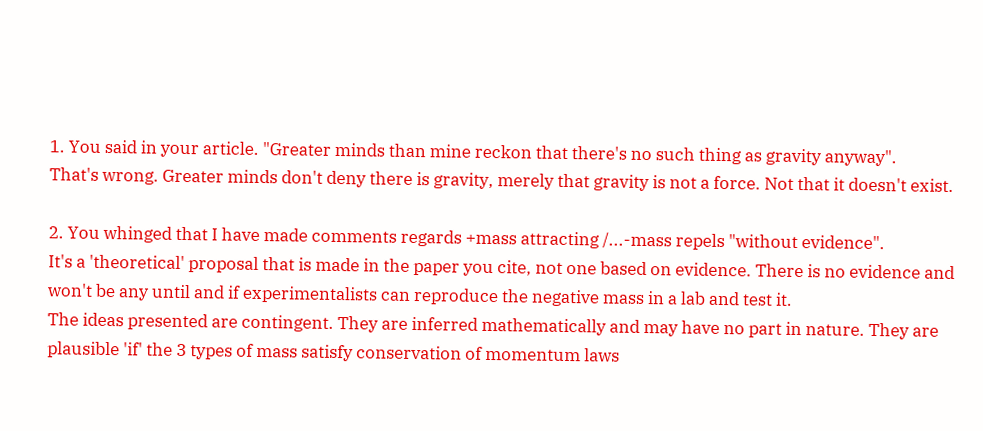1. You said in your article. "Greater minds than mine reckon that there's no such thing as gravity anyway".
That's wrong. Greater minds don't deny there is gravity, merely that gravity is not a force. Not that it doesn't exist.

2. You whinged that I have made comments regards +mass attracting /...-mass repels "without evidence".
It's a 'theoretical' proposal that is made in the paper you cite, not one based on evidence. There is no evidence and won't be any until and if experimentalists can reproduce the negative mass in a lab and test it.
The ideas presented are contingent. They are inferred mathematically and may have no part in nature. They are plausible 'if' the 3 types of mass satisfy conservation of momentum laws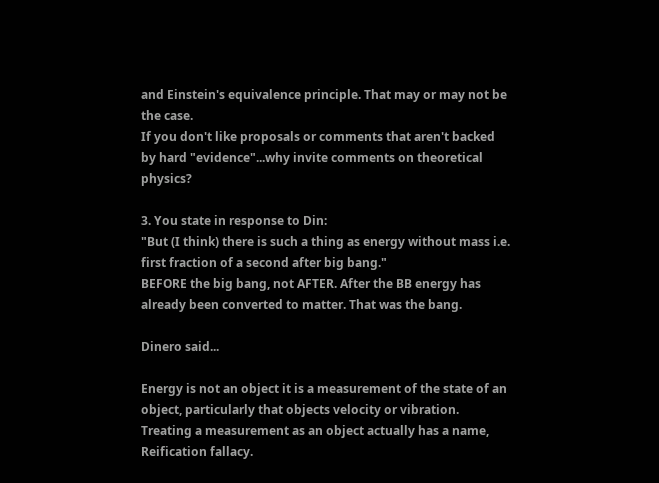and Einstein's equivalence principle. That may or may not be the case.
If you don't like proposals or comments that aren't backed by hard "evidence"...why invite comments on theoretical physics?

3. You state in response to Din:
"But (I think) there is such a thing as energy without mass i.e. first fraction of a second after big bang."
BEFORE the big bang, not AFTER. After the BB energy has already been converted to matter. That was the bang.

Dinero said...

Energy is not an object it is a measurement of the state of an object, particularly that objects velocity or vibration. Treating a measurement as an object actually has a name, Reification fallacy.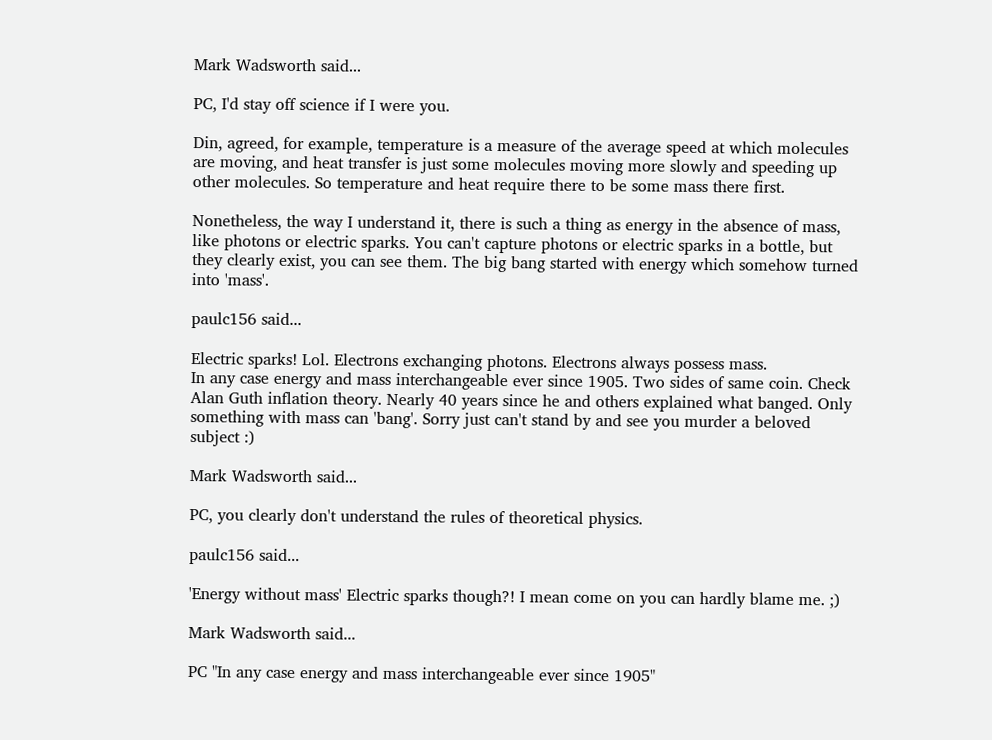Mark Wadsworth said...

PC, I'd stay off science if I were you.

Din, agreed, for example, temperature is a measure of the average speed at which molecules are moving, and heat transfer is just some molecules moving more slowly and speeding up other molecules. So temperature and heat require there to be some mass there first.

Nonetheless, the way I understand it, there is such a thing as energy in the absence of mass, like photons or electric sparks. You can't capture photons or electric sparks in a bottle, but they clearly exist, you can see them. The big bang started with energy which somehow turned into 'mass'.

paulc156 said...

Electric sparks! Lol. Electrons exchanging photons. Electrons always possess mass.
In any case energy and mass interchangeable ever since 1905. Two sides of same coin. Check Alan Guth inflation theory. Nearly 40 years since he and others explained what banged. Only something with mass can 'bang'. Sorry just can't stand by and see you murder a beloved subject :)

Mark Wadsworth said...

PC, you clearly don't understand the rules of theoretical physics.

paulc156 said...

'Energy without mass' Electric sparks though?! I mean come on you can hardly blame me. ;)

Mark Wadsworth said...

PC "In any case energy and mass interchangeable ever since 1905"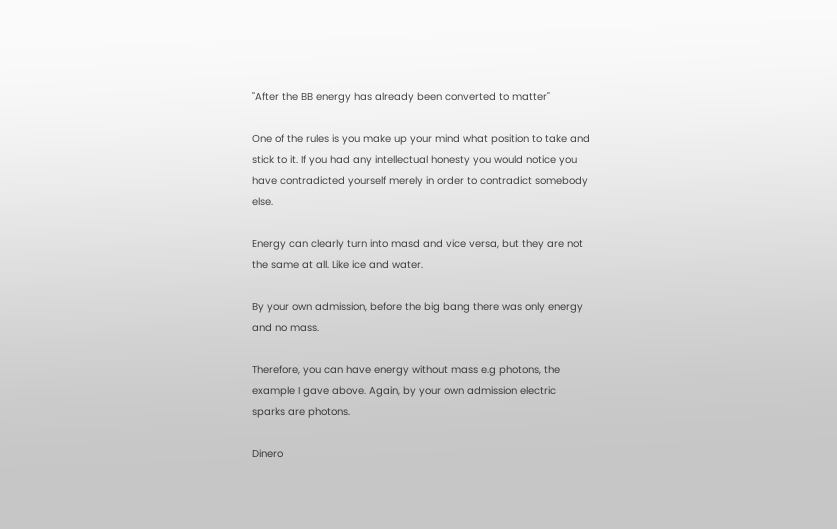"After the BB energy has already been converted to matter"

One of the rules is you make up your mind what position to take and stick to it. If you had any intellectual honesty you would notice you have contradicted yourself merely in order to contradict somebody else.

Energy can clearly turn into masd and vice versa, but they are not the same at all. Like ice and water.

By your own admission, before the big bang there was only energy and no mass.

Therefore, you can have energy without mass e.g photons, the example I gave above. Again, by your own admission electric sparks are photons.

Dinero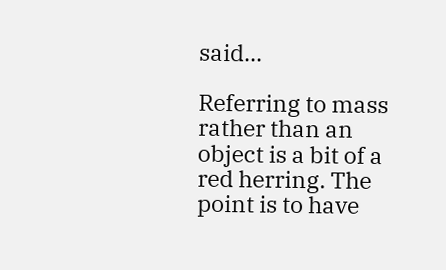said...

Referring to mass rather than an object is a bit of a red herring. The point is to have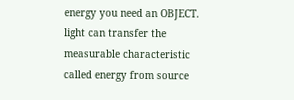energy you need an OBJECT. light can transfer the measurable characteristic called energy from source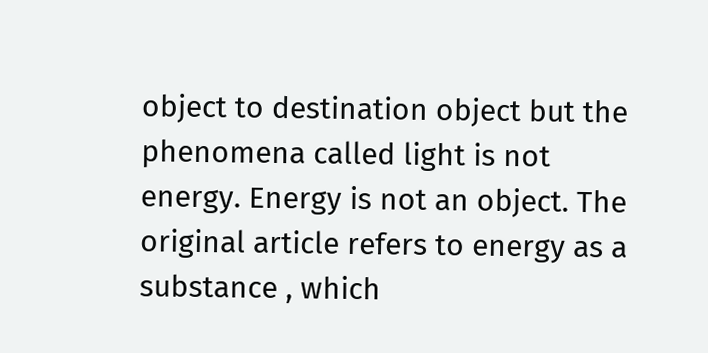object to destination object but the phenomena called light is not energy. Energy is not an object. The original article refers to energy as a substance , which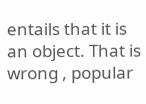entails that it is an object. That is wrong , popular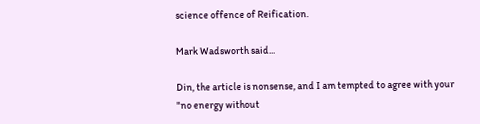science offence of Reification.

Mark Wadsworth said...

Din, the article is nonsense, and I am tempted to agree with your "no energy without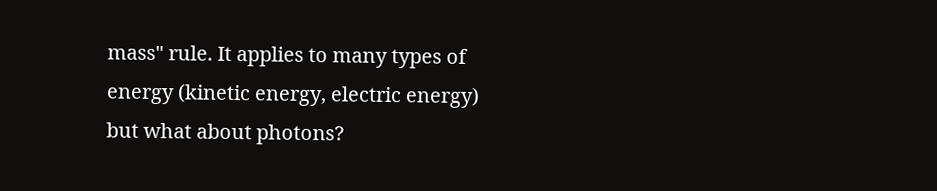mass" rule. It applies to many types of energy (kinetic energy, electric energy) but what about photons?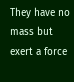They have no mass but exert a force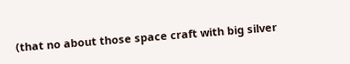(that no about those space craft with big silver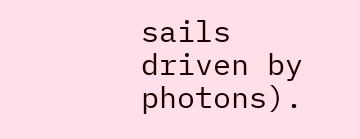sails driven by photons).